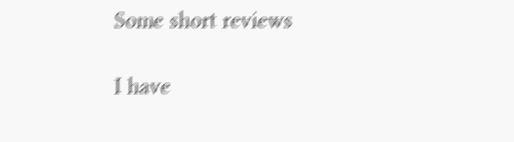Some short reviews

I have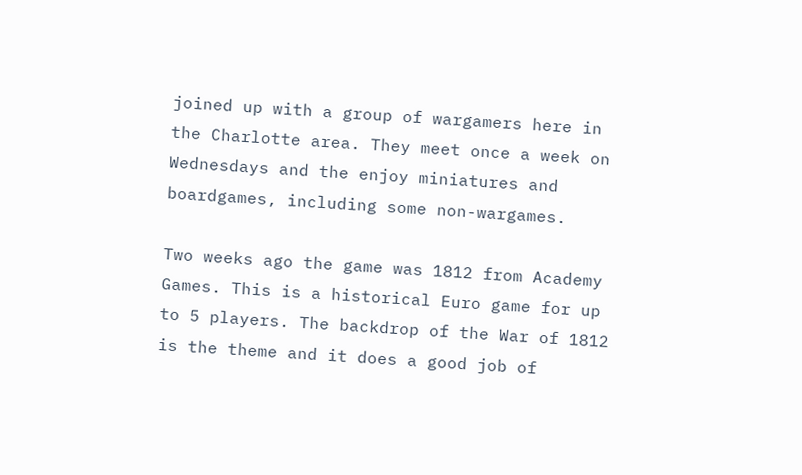joined up with a group of wargamers here in the Charlotte area. They meet once a week on Wednesdays and the enjoy miniatures and boardgames, including some non-wargames.

Two weeks ago the game was 1812 from Academy Games. This is a historical Euro game for up to 5 players. The backdrop of the War of 1812 is the theme and it does a good job of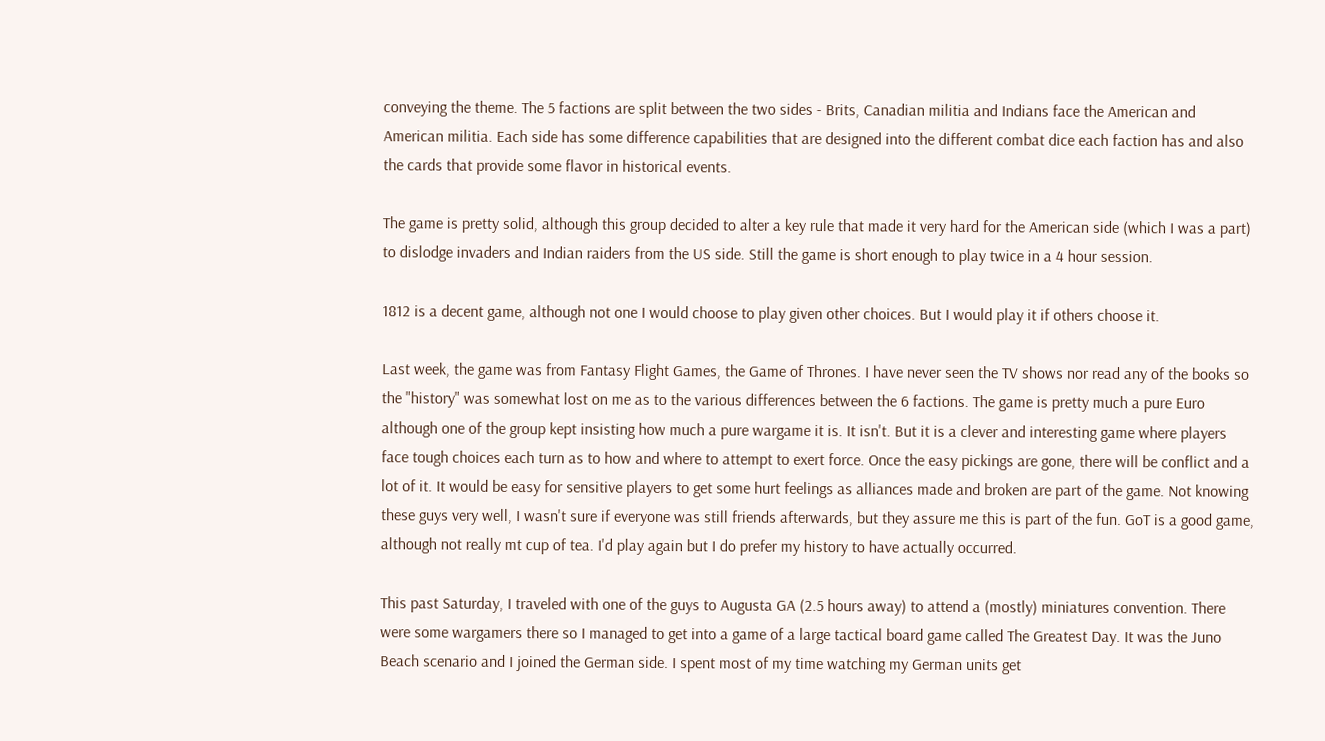conveying the theme. The 5 factions are split between the two sides - Brits, Canadian militia and Indians face the American and American militia. Each side has some difference capabilities that are designed into the different combat dice each faction has and also the cards that provide some flavor in historical events.

The game is pretty solid, although this group decided to alter a key rule that made it very hard for the American side (which I was a part) to dislodge invaders and Indian raiders from the US side. Still the game is short enough to play twice in a 4 hour session.

1812 is a decent game, although not one I would choose to play given other choices. But I would play it if others choose it.

Last week, the game was from Fantasy Flight Games, the Game of Thrones. I have never seen the TV shows nor read any of the books so the "history" was somewhat lost on me as to the various differences between the 6 factions. The game is pretty much a pure Euro although one of the group kept insisting how much a pure wargame it is. It isn't. But it is a clever and interesting game where players face tough choices each turn as to how and where to attempt to exert force. Once the easy pickings are gone, there will be conflict and a lot of it. It would be easy for sensitive players to get some hurt feelings as alliances made and broken are part of the game. Not knowing these guys very well, I wasn't sure if everyone was still friends afterwards, but they assure me this is part of the fun. GoT is a good game, although not really mt cup of tea. I'd play again but I do prefer my history to have actually occurred.

This past Saturday, I traveled with one of the guys to Augusta GA (2.5 hours away) to attend a (mostly) miniatures convention. There were some wargamers there so I managed to get into a game of a large tactical board game called The Greatest Day. It was the Juno Beach scenario and I joined the German side. I spent most of my time watching my German units get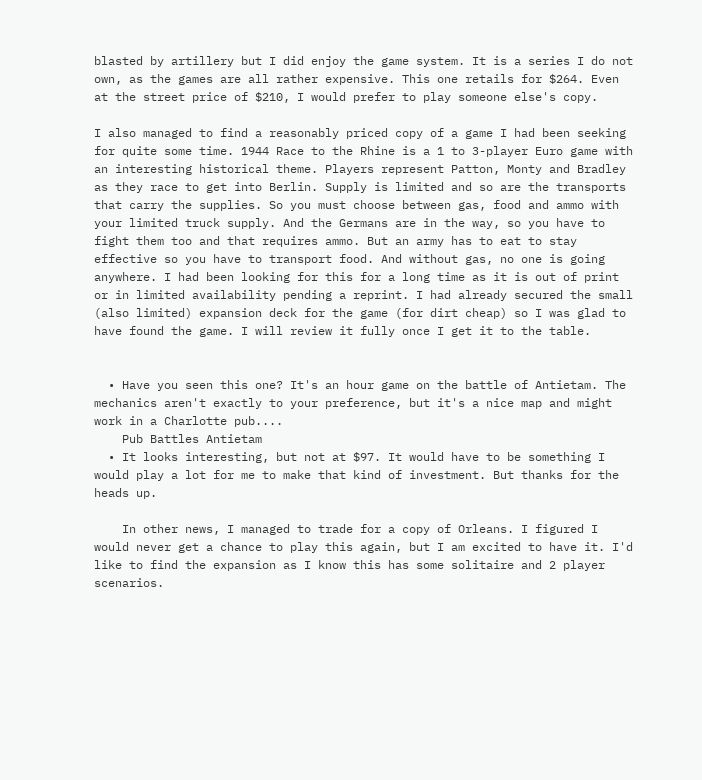blasted by artillery but I did enjoy the game system. It is a series I do not own, as the games are all rather expensive. This one retails for $264. Even at the street price of $210, I would prefer to play someone else's copy.

I also managed to find a reasonably priced copy of a game I had been seeking for quite some time. 1944 Race to the Rhine is a 1 to 3-player Euro game with an interesting historical theme. Players represent Patton, Monty and Bradley as they race to get into Berlin. Supply is limited and so are the transports that carry the supplies. So you must choose between gas, food and ammo with your limited truck supply. And the Germans are in the way, so you have to fight them too and that requires ammo. But an army has to eat to stay effective so you have to transport food. And without gas, no one is going anywhere. I had been looking for this for a long time as it is out of print or in limited availability pending a reprint. I had already secured the small (also limited) expansion deck for the game (for dirt cheap) so I was glad to have found the game. I will review it fully once I get it to the table.


  • Have you seen this one? It's an hour game on the battle of Antietam. The mechanics aren't exactly to your preference, but it's a nice map and might work in a Charlotte pub....
    Pub Battles Antietam
  • It looks interesting, but not at $97. It would have to be something I would play a lot for me to make that kind of investment. But thanks for the heads up.

    In other news, I managed to trade for a copy of Orleans. I figured I would never get a chance to play this again, but I am excited to have it. I'd like to find the expansion as I know this has some solitaire and 2 player scenarios.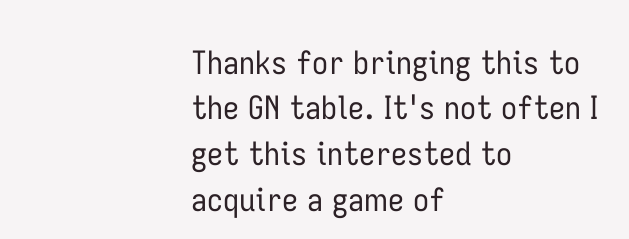Thanks for bringing this to the GN table. It's not often I get this interested to acquire a game of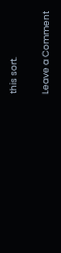this sort.

Leave a Comment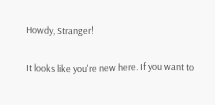Howdy, Stranger!

It looks like you're new here. If you want to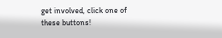get involved, click one of these buttons!